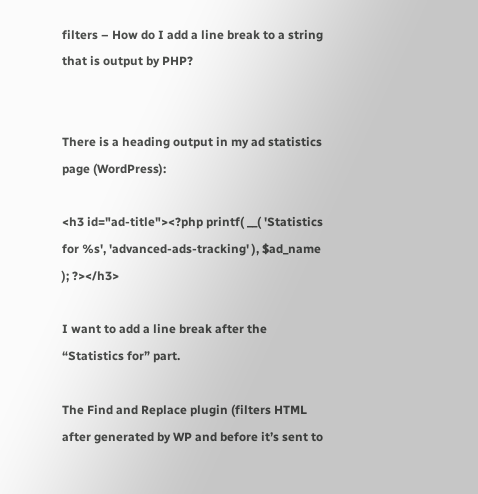filters – How do I add a line break to a string that is output by PHP?


There is a heading output in my ad statistics page (WordPress):

<h3 id="ad-title"><?php printf( __( 'Statistics for %s', 'advanced-ads-tracking' ), $ad_name ); ?></h3>

I want to add a line break after the “Statistics for” part.

The Find and Replace plugin (filters HTML after generated by WP and before it’s sent to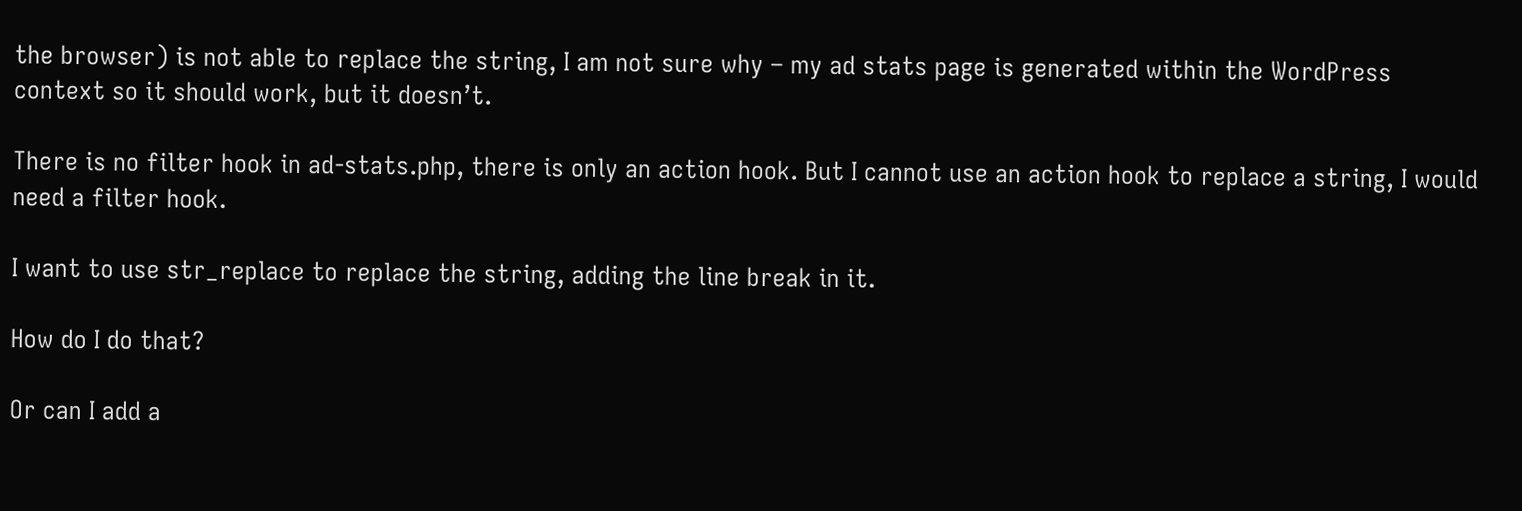the browser) is not able to replace the string, I am not sure why – my ad stats page is generated within the WordPress context so it should work, but it doesn’t.

There is no filter hook in ad-stats.php, there is only an action hook. But I cannot use an action hook to replace a string, I would need a filter hook.

I want to use str_replace to replace the string, adding the line break in it.

How do I do that?

Or can I add a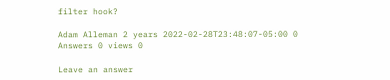filter hook?

Adam Alleman 2 years 2022-02-28T23:48:07-05:00 0 Answers 0 views 0

Leave an answer